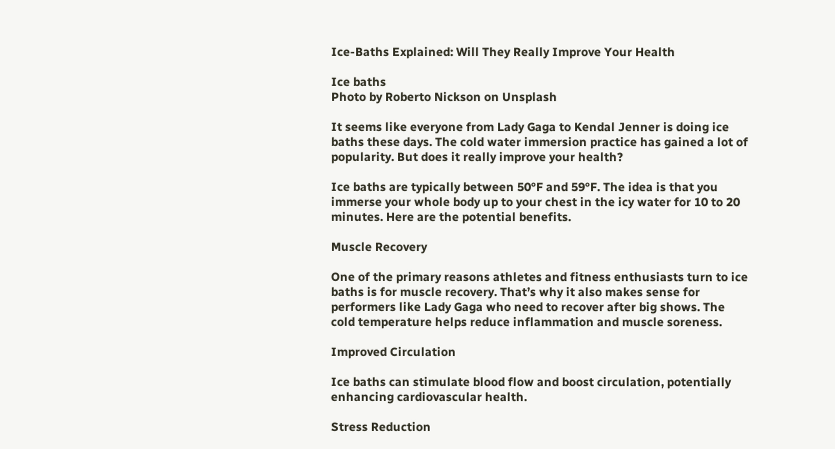Ice-Baths Explained: Will They Really Improve Your Health

Ice baths
Photo by Roberto Nickson on Unsplash

It seems like everyone from Lady Gaga to Kendal Jenner is doing ice baths these days. The cold water immersion practice has gained a lot of popularity. But does it really improve your health?

Ice baths are typically between 50°F and 59°F. The idea is that you immerse your whole body up to your chest in the icy water for 10 to 20 minutes. Here are the potential benefits.

Muscle Recovery

One of the primary reasons athletes and fitness enthusiasts turn to ice baths is for muscle recovery. That’s why it also makes sense for performers like Lady Gaga who need to recover after big shows. The cold temperature helps reduce inflammation and muscle soreness.

Improved Circulation

Ice baths can stimulate blood flow and boost circulation, potentially enhancing cardiovascular health.

Stress Reduction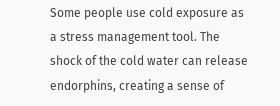Some people use cold exposure as a stress management tool. The shock of the cold water can release endorphins, creating a sense of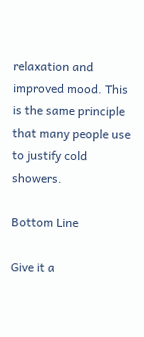relaxation and improved mood. This is the same principle that many people use to justify cold showers.

Bottom Line

Give it a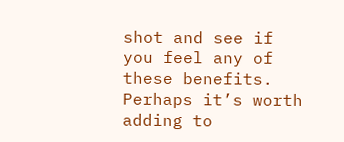shot and see if you feel any of these benefits. Perhaps it’s worth adding to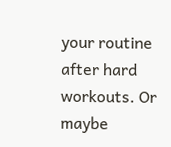your routine after hard workouts. Or maybe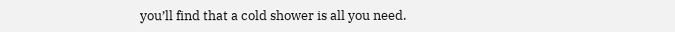you’ll find that a cold shower is all you need.